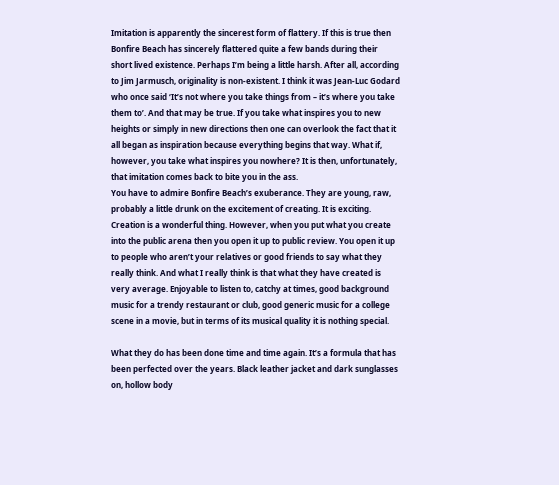Imitation is apparently the sincerest form of flattery. If this is true then Bonfire Beach has sincerely flattered quite a few bands during their short lived existence. Perhaps I’m being a little harsh. After all, according to Jim Jarmusch, originality is non-existent. I think it was Jean-Luc Godard who once said ‘It’s not where you take things from – it’s where you take them to’. And that may be true. If you take what inspires you to new heights or simply in new directions then one can overlook the fact that it all began as inspiration because everything begins that way. What if, however, you take what inspires you nowhere? It is then, unfortunately, that imitation comes back to bite you in the ass.
You have to admire Bonfire Beach’s exuberance. They are young, raw, probably a little drunk on the excitement of creating. It is exciting. Creation is a wonderful thing. However, when you put what you create into the public arena then you open it up to public review. You open it up to people who aren’t your relatives or good friends to say what they really think. And what I really think is that what they have created is very average. Enjoyable to listen to, catchy at times, good background music for a trendy restaurant or club, good generic music for a college scene in a movie, but in terms of its musical quality it is nothing special.

What they do has been done time and time again. It’s a formula that has been perfected over the years. Black leather jacket and dark sunglasses on, hollow body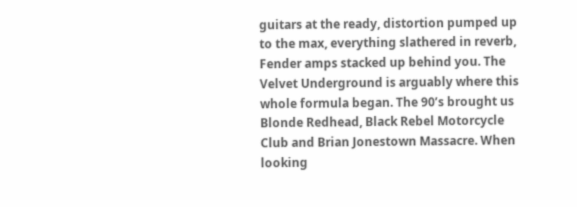guitars at the ready, distortion pumped up to the max, everything slathered in reverb, Fender amps stacked up behind you. The Velvet Underground is arguably where this whole formula began. The 90’s brought us Blonde Redhead, Black Rebel Motorcycle Club and Brian Jonestown Massacre. When looking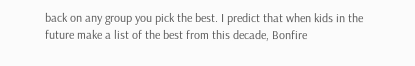back on any group you pick the best. I predict that when kids in the future make a list of the best from this decade, Bonfire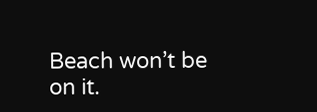Beach won’t be on it.